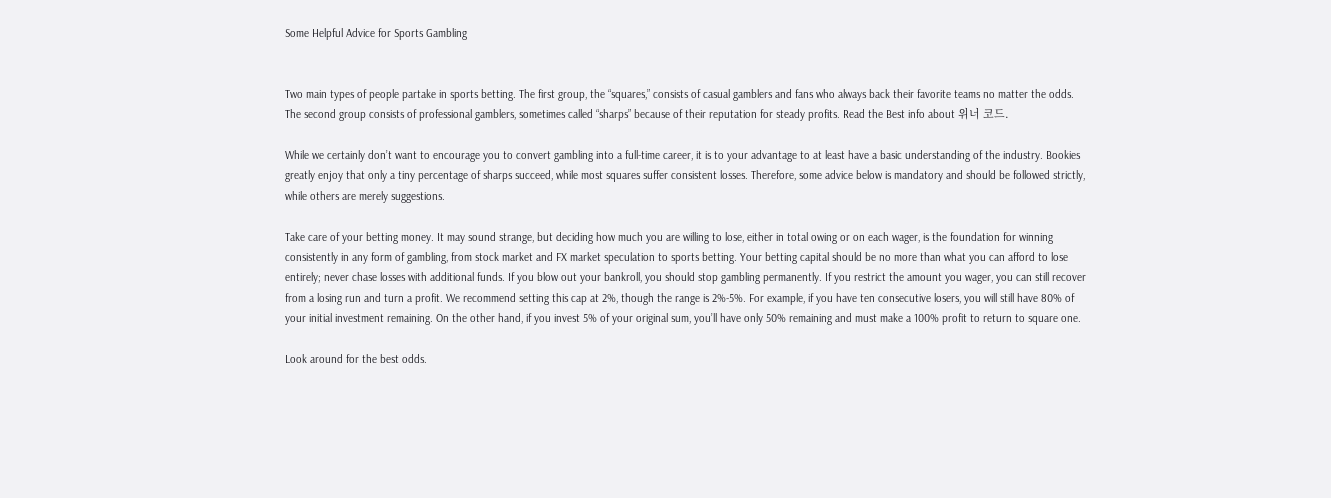Some Helpful Advice for Sports Gambling


Two main types of people partake in sports betting. The first group, the “squares,” consists of casual gamblers and fans who always back their favorite teams no matter the odds. The second group consists of professional gamblers, sometimes called “sharps” because of their reputation for steady profits. Read the Best info about 위너 코드.

While we certainly don’t want to encourage you to convert gambling into a full-time career, it is to your advantage to at least have a basic understanding of the industry. Bookies greatly enjoy that only a tiny percentage of sharps succeed, while most squares suffer consistent losses. Therefore, some advice below is mandatory and should be followed strictly, while others are merely suggestions.

Take care of your betting money. It may sound strange, but deciding how much you are willing to lose, either in total owing or on each wager, is the foundation for winning consistently in any form of gambling, from stock market and FX market speculation to sports betting. Your betting capital should be no more than what you can afford to lose entirely; never chase losses with additional funds. If you blow out your bankroll, you should stop gambling permanently. If you restrict the amount you wager, you can still recover from a losing run and turn a profit. We recommend setting this cap at 2%, though the range is 2%-5%. For example, if you have ten consecutive losers, you will still have 80% of your initial investment remaining. On the other hand, if you invest 5% of your original sum, you’ll have only 50% remaining and must make a 100% profit to return to square one.

Look around for the best odds.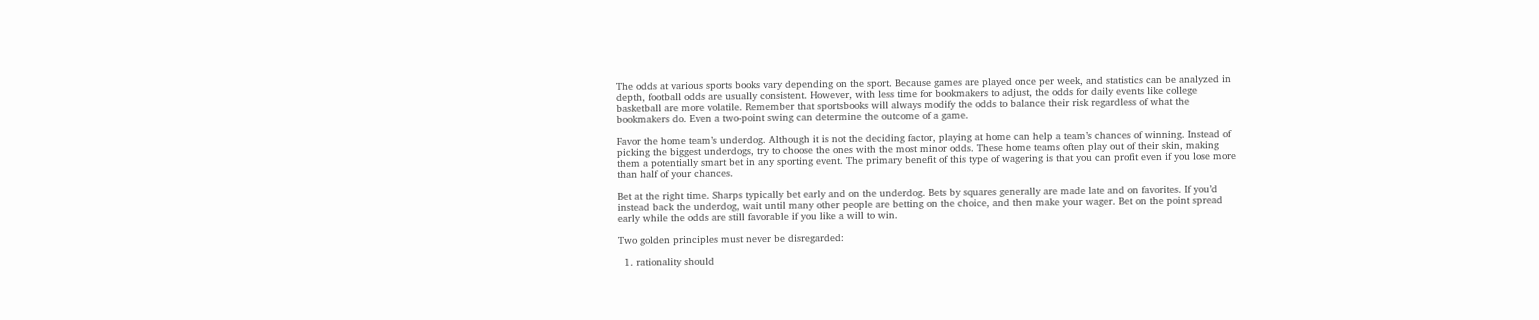The odds at various sports books vary depending on the sport. Because games are played once per week, and statistics can be analyzed in depth, football odds are usually consistent. However, with less time for bookmakers to adjust, the odds for daily events like college basketball are more volatile. Remember that sportsbooks will always modify the odds to balance their risk regardless of what the bookmakers do. Even a two-point swing can determine the outcome of a game.

Favor the home team’s underdog. Although it is not the deciding factor, playing at home can help a team’s chances of winning. Instead of picking the biggest underdogs, try to choose the ones with the most minor odds. These home teams often play out of their skin, making them a potentially smart bet in any sporting event. The primary benefit of this type of wagering is that you can profit even if you lose more than half of your chances.

Bet at the right time. Sharps typically bet early and on the underdog. Bets by squares generally are made late and on favorites. If you’d instead back the underdog, wait until many other people are betting on the choice, and then make your wager. Bet on the point spread early while the odds are still favorable if you like a will to win.

Two golden principles must never be disregarded:

  1. rationality should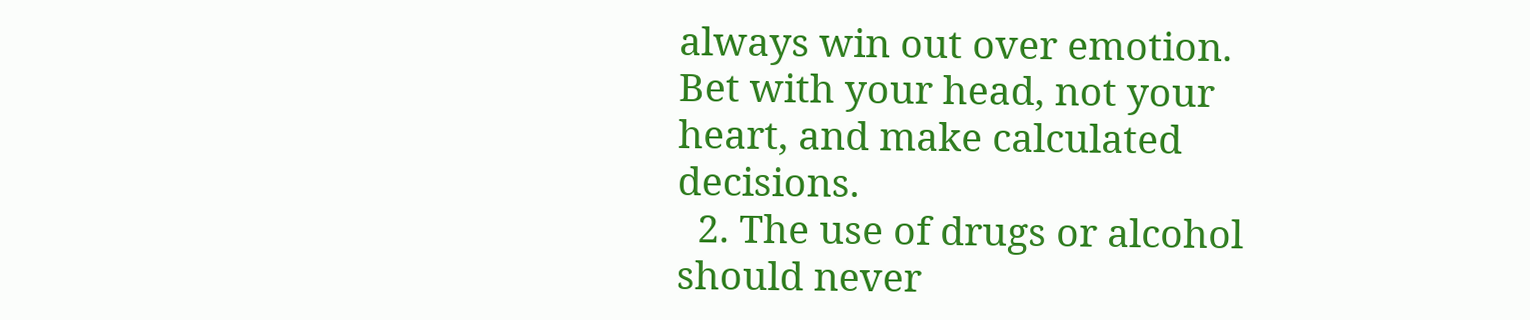always win out over emotion. Bet with your head, not your heart, and make calculated decisions.
  2. The use of drugs or alcohol should never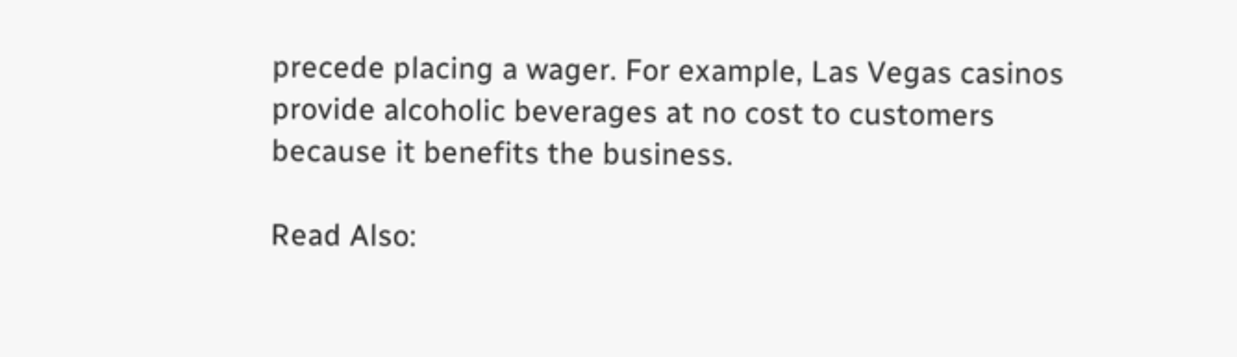precede placing a wager. For example, Las Vegas casinos provide alcoholic beverages at no cost to customers because it benefits the business.

Read Also: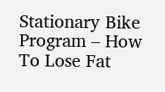Stationary Bike Program – How To Lose Fat